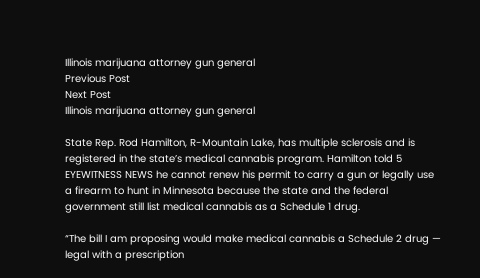Illinois marijuana attorney gun general
Previous Post
Next Post
Illinois marijuana attorney gun general

State Rep. Rod Hamilton, R-Mountain Lake, has multiple sclerosis and is registered in the state’s medical cannabis program. Hamilton told 5 EYEWITNESS NEWS he cannot renew his permit to carry a gun or legally use a firearm to hunt in Minnesota because the state and the federal government still list medical cannabis as a Schedule 1 drug.

“The bill I am proposing would make medical cannabis a Schedule 2 drug — legal with a prescription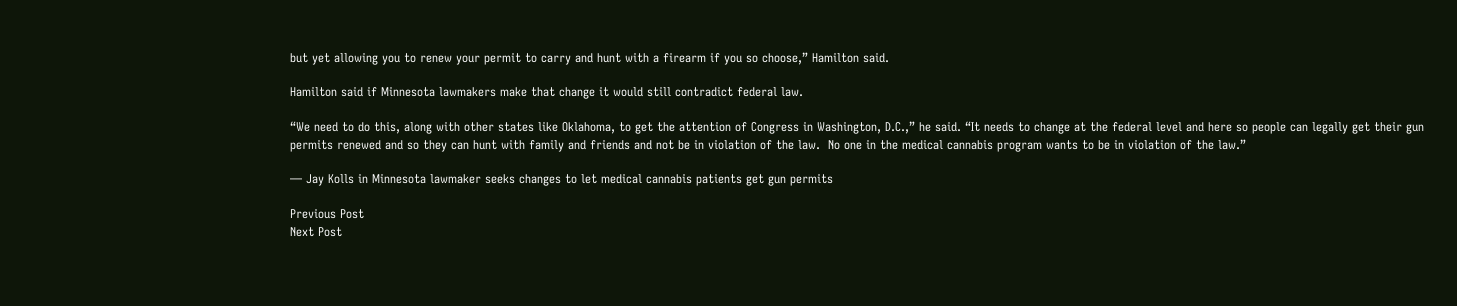but yet allowing you to renew your permit to carry and hunt with a firearm if you so choose,” Hamilton said.

Hamilton said if Minnesota lawmakers make that change it would still contradict federal law.

“We need to do this, along with other states like Oklahoma, to get the attention of Congress in Washington, D.C.,” he said. “It needs to change at the federal level and here so people can legally get their gun permits renewed and so they can hunt with family and friends and not be in violation of the law.  No one in the medical cannabis program wants to be in violation of the law.”

— Jay Kolls in Minnesota lawmaker seeks changes to let medical cannabis patients get gun permits

Previous Post
Next Post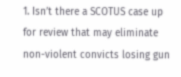1. Isn’t there a SCOTUS case up for review that may eliminate non-violent convicts losing gun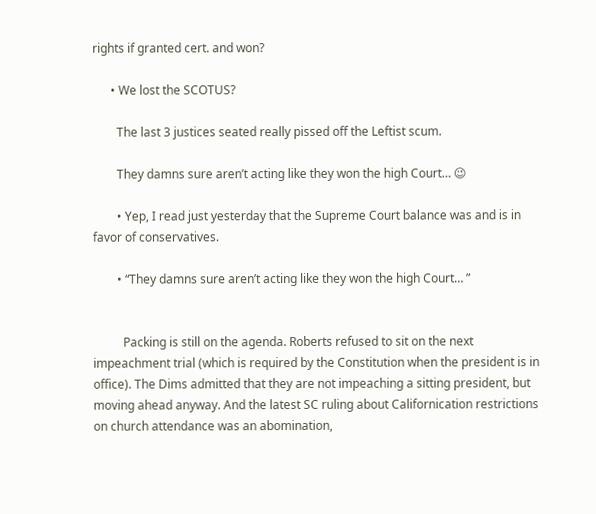rights if granted cert. and won?

      • We lost the SCOTUS?

        The last 3 justices seated really pissed off the Leftist scum.

        They damns sure aren’t acting like they won the high Court… 😉

        • Yep, I read just yesterday that the Supreme Court balance was and is in favor of conservatives.

        • “They damns sure aren’t acting like they won the high Court… ”


          Packing is still on the agenda. Roberts refused to sit on the next impeachment trial (which is required by the Constitution when the president is in office). The Dims admitted that they are not impeaching a sitting president, but moving ahead anyway. And the latest SC ruling about Californication restrictions on church attendance was an abomination,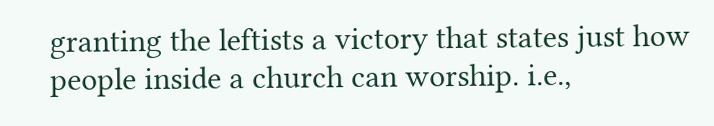granting the leftists a victory that states just how people inside a church can worship. i.e.,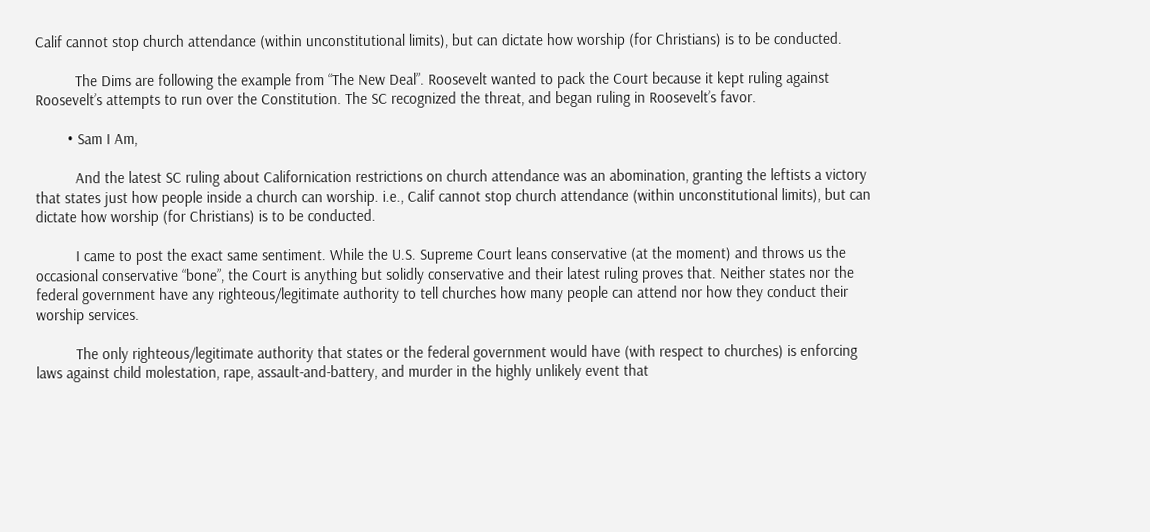Calif cannot stop church attendance (within unconstitutional limits), but can dictate how worship (for Christians) is to be conducted.

          The Dims are following the example from “The New Deal”. Roosevelt wanted to pack the Court because it kept ruling against Roosevelt’s attempts to run over the Constitution. The SC recognized the threat, and began ruling in Roosevelt’s favor.

        • Sam I Am,

          And the latest SC ruling about Californication restrictions on church attendance was an abomination, granting the leftists a victory that states just how people inside a church can worship. i.e., Calif cannot stop church attendance (within unconstitutional limits), but can dictate how worship (for Christians) is to be conducted.

          I came to post the exact same sentiment. While the U.S. Supreme Court leans conservative (at the moment) and throws us the occasional conservative “bone”, the Court is anything but solidly conservative and their latest ruling proves that. Neither states nor the federal government have any righteous/legitimate authority to tell churches how many people can attend nor how they conduct their worship services.

          The only righteous/legitimate authority that states or the federal government would have (with respect to churches) is enforcing laws against child molestation, rape, assault-and-battery, and murder in the highly unlikely event that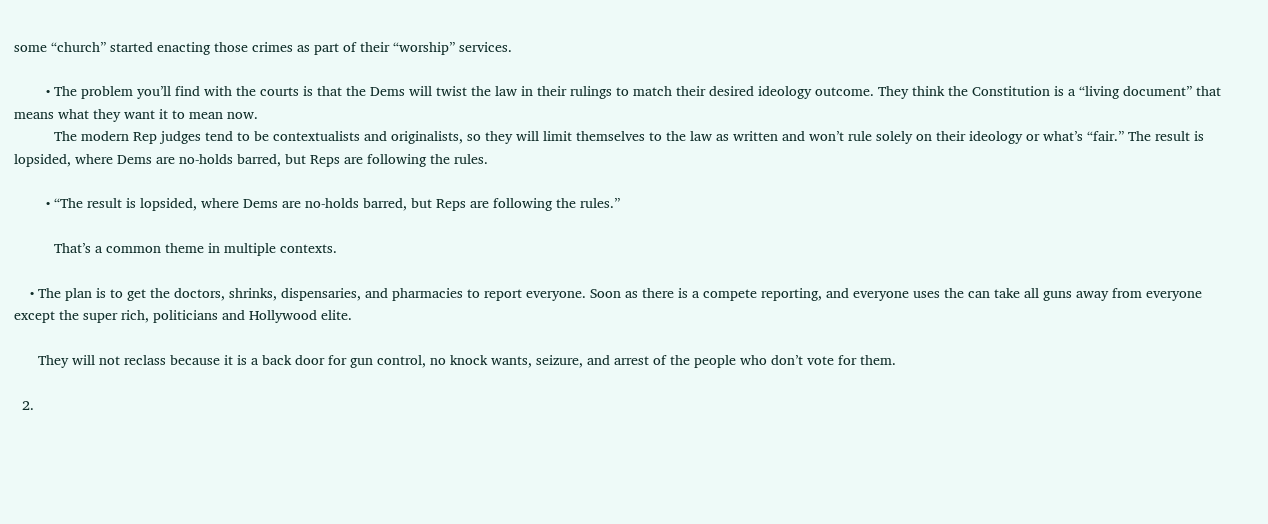some “church” started enacting those crimes as part of their “worship” services.

        • The problem you’ll find with the courts is that the Dems will twist the law in their rulings to match their desired ideology outcome. They think the Constitution is a “living document” that means what they want it to mean now.
          The modern Rep judges tend to be contextualists and originalists, so they will limit themselves to the law as written and won’t rule solely on their ideology or what’s “fair.” The result is lopsided, where Dems are no-holds barred, but Reps are following the rules.

        • “The result is lopsided, where Dems are no-holds barred, but Reps are following the rules.”

          That’s a common theme in multiple contexts.

    • The plan is to get the doctors, shrinks, dispensaries, and pharmacies to report everyone. Soon as there is a compete reporting, and everyone uses the can take all guns away from everyone except the super rich, politicians and Hollywood elite.

      They will not reclass because it is a back door for gun control, no knock wants, seizure, and arrest of the people who don’t vote for them.

  2.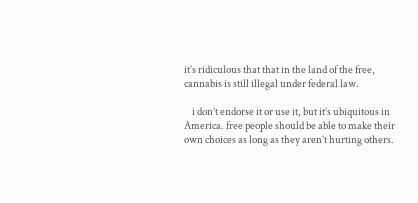it’s ridiculous that that in the land of the free, cannabis is still illegal under federal law.

    i don’t endorse it or use it, but it’s ubiquitous in America. free people should be able to make their own choices as long as they aren’t hurting others.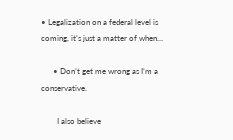• Legalization on a federal level is coming, it’s just a matter of when…

      • Don’t get me wrong as I’m a conservative.

        I also believe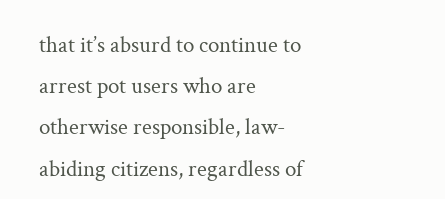that it’s absurd to continue to arrest pot users who are otherwise responsible, law-abiding citizens, regardless of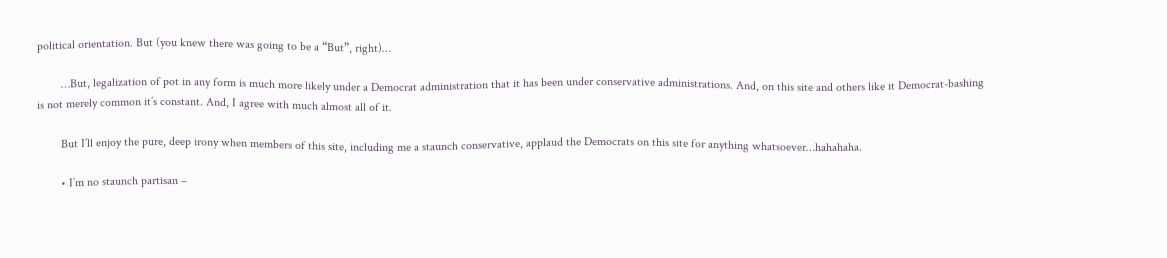political orientation. But (you knew there was going to be a “But”, right)…

        …But, legalization of pot in any form is much more likely under a Democrat administration that it has been under conservative administrations. And, on this site and others like it Democrat-bashing is not merely common it’s constant. And, I agree with much almost all of it.

        But I’ll enjoy the pure, deep irony when members of this site, including me a staunch conservative, applaud the Democrats on this site for anything whatsoever…hahahaha.

        • I’m no staunch partisan –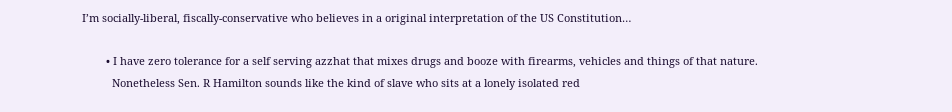I’m socially-liberal, fiscally-conservative who believes in a original interpretation of the US Constitution…

        • I have zero tolerance for a self serving azzhat that mixes drugs and booze with firearms, vehicles and things of that nature.
          Nonetheless Sen. R Hamilton sounds like the kind of slave who sits at a lonely isolated red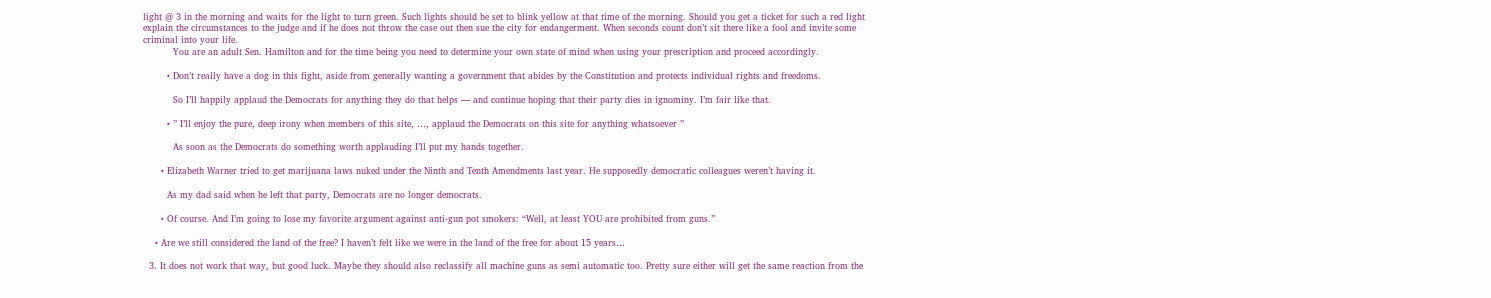light @ 3 in the morning and waits for the light to turn green. Such lights should be set to blink yellow at that time of the morning. Should you get a ticket for such a red light explain the circumstances to the judge and if he does not throw the case out then sue the city for endangerment. When seconds count don’t sit there like a fool and invite some criminal into your life.
          You are an adult Sen. Hamilton and for the time being you need to determine your own state of mind when using your prescription and proceed accordingly.

        • Don’t really have a dog in this fight, aside from generally wanting a government that abides by the Constitution and protects individual rights and freedoms.

          So I’ll happily applaud the Democrats for anything they do that helps — and continue hoping that their party dies in ignominy. I’m fair like that.

        • ” I’ll enjoy the pure, deep irony when members of this site, …, applaud the Democrats on this site for anything whatsoever ”

          As soon as the Democrats do something worth applauding I’ll put my hands together.

      • Elizabeth Warner tried to get marijuana laws nuked under the Ninth and Tenth Amendments last year. He supposedly democratic colleagues weren’t having it.

        As my dad said when he left that party, Democrats are no longer democrats.

      • Of course. And I’m going to lose my favorite argument against anti-gun pot smokers: “Well, at least YOU are prohibited from guns.”

    • Are we still considered the land of the free? I haven’t felt like we were in the land of the free for about 15 years…

  3. It does not work that way, but good luck. Maybe they should also reclassify all machine guns as semi automatic too. Pretty sure either will get the same reaction from the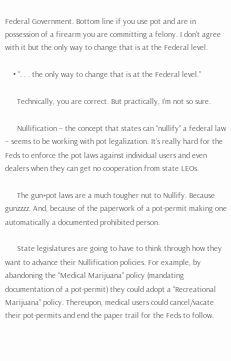Federal Government. Bottom line if you use pot and are in possession of a firearm you are committing a felony. I don’t agree with it but the only way to change that is at the Federal level.

    • “. . . the only way to change that is at the Federal level.”

      Technically, you are correct. But practically, I’m not so sure.

      Nullification – the concept that states can “nullify” a federal law – seems to be working with pot legalization. It’s really hard for the Feds to enforce the pot laws against individual users and even dealers when they can get no cooperation from state LEOs.

      The gun+pot laws are a much tougher nut to Nullify. Because gunzzzz. And, because of the paperwork of a pot-permit making one automatically a documented prohibited person.

      State legislatures are going to have to think through how they want to advance their Nullification policies. For example, by abandoning the “Medical Marijuana” policy (mandating documentation of a pot-permit) they could adopt a “Recreational Marijuana” policy. Thereupon, medical users could cancel/vacate their pot-permits and end the paper trail for the Feds to follow.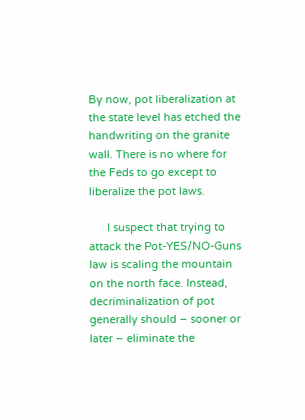By now, pot liberalization at the state level has etched the handwriting on the granite wall. There is no where for the Feds to go except to liberalize the pot laws.

      I suspect that trying to attack the Pot-YES/NO-Guns law is scaling the mountain on the north face. Instead, decriminalization of pot generally should – sooner or later – eliminate the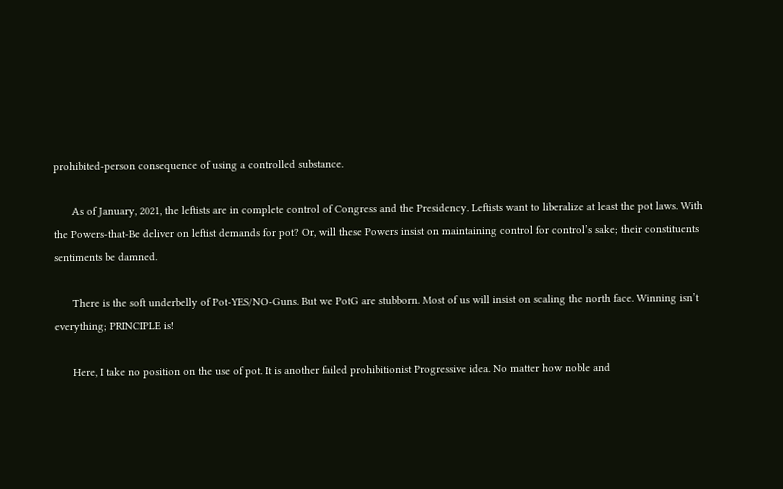prohibited-person consequence of using a controlled substance.

      As of January, 2021, the leftists are in complete control of Congress and the Presidency. Leftists want to liberalize at least the pot laws. With the Powers-that-Be deliver on leftist demands for pot? Or, will these Powers insist on maintaining control for control’s sake; their constituents sentiments be damned.

      There is the soft underbelly of Pot-YES/NO-Guns. But we PotG are stubborn. Most of us will insist on scaling the north face. Winning isn’t everything; PRINCIPLE is!

      Here, I take no position on the use of pot. It is another failed prohibitionist Progressive idea. No matter how noble and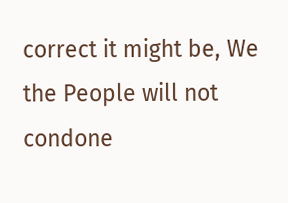correct it might be, We the People will not condone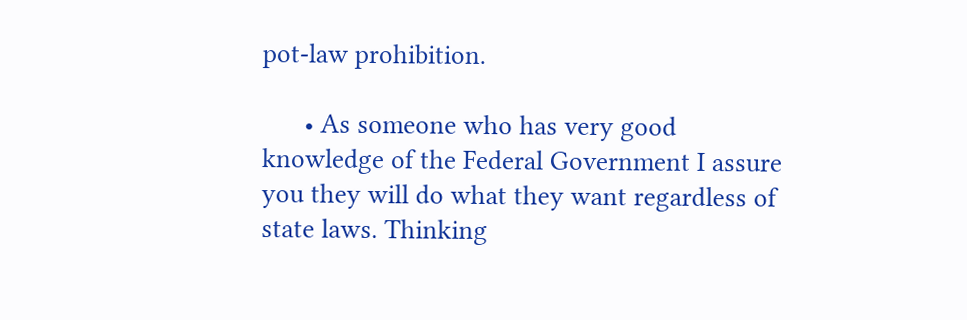pot-law prohibition.

      • As someone who has very good knowledge of the Federal Government I assure you they will do what they want regardless of state laws. Thinking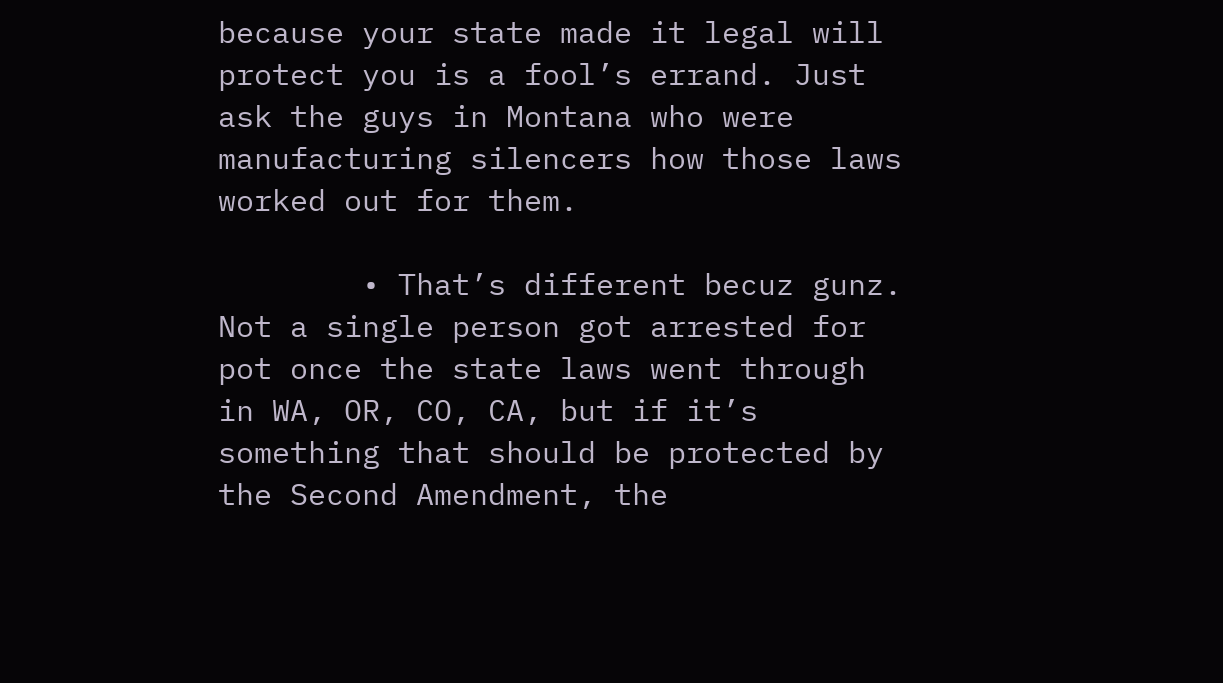because your state made it legal will protect you is a fool’s errand. Just ask the guys in Montana who were manufacturing silencers how those laws worked out for them.

        • That’s different becuz gunz. Not a single person got arrested for pot once the state laws went through in WA, OR, CO, CA, but if it’s something that should be protected by the Second Amendment, the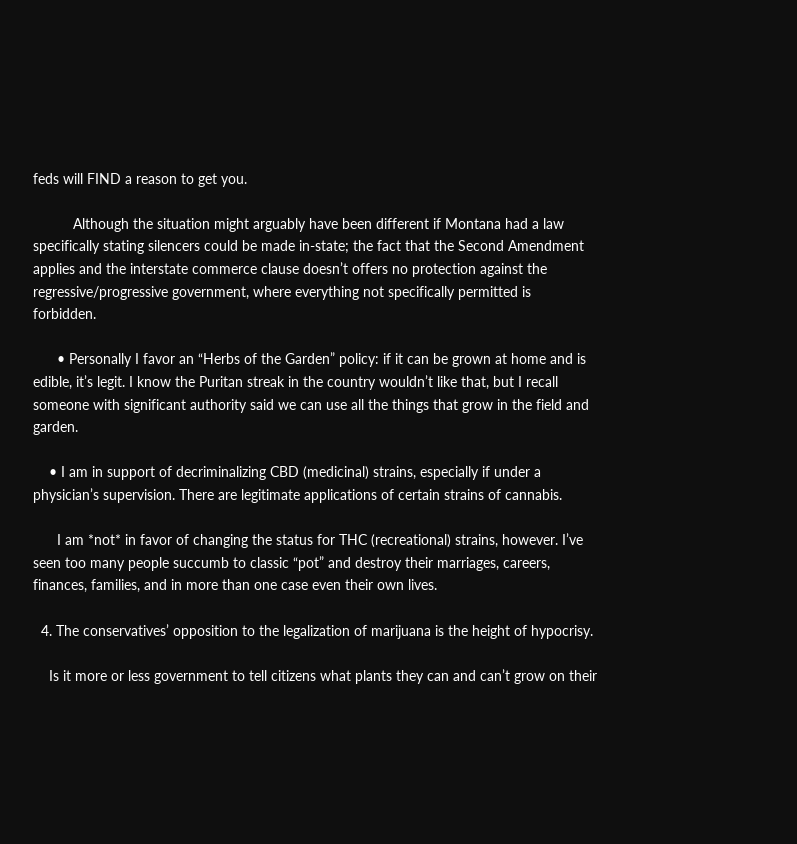feds will FIND a reason to get you.

          Although the situation might arguably have been different if Montana had a law specifically stating silencers could be made in-state; the fact that the Second Amendment applies and the interstate commerce clause doesn’t offers no protection against the regressive/progressive government, where everything not specifically permitted is forbidden.

      • Personally I favor an “Herbs of the Garden” policy: if it can be grown at home and is edible, it’s legit. I know the Puritan streak in the country wouldn’t like that, but I recall someone with significant authority said we can use all the things that grow in the field and garden.

    • I am in support of decriminalizing CBD (medicinal) strains, especially if under a physician’s supervision. There are legitimate applications of certain strains of cannabis.

      I am *not* in favor of changing the status for THC (recreational) strains, however. I’ve seen too many people succumb to classic “pot” and destroy their marriages, careers, finances, families, and in more than one case even their own lives.

  4. The conservatives’ opposition to the legalization of marijuana is the height of hypocrisy.

    Is it more or less government to tell citizens what plants they can and can’t grow on their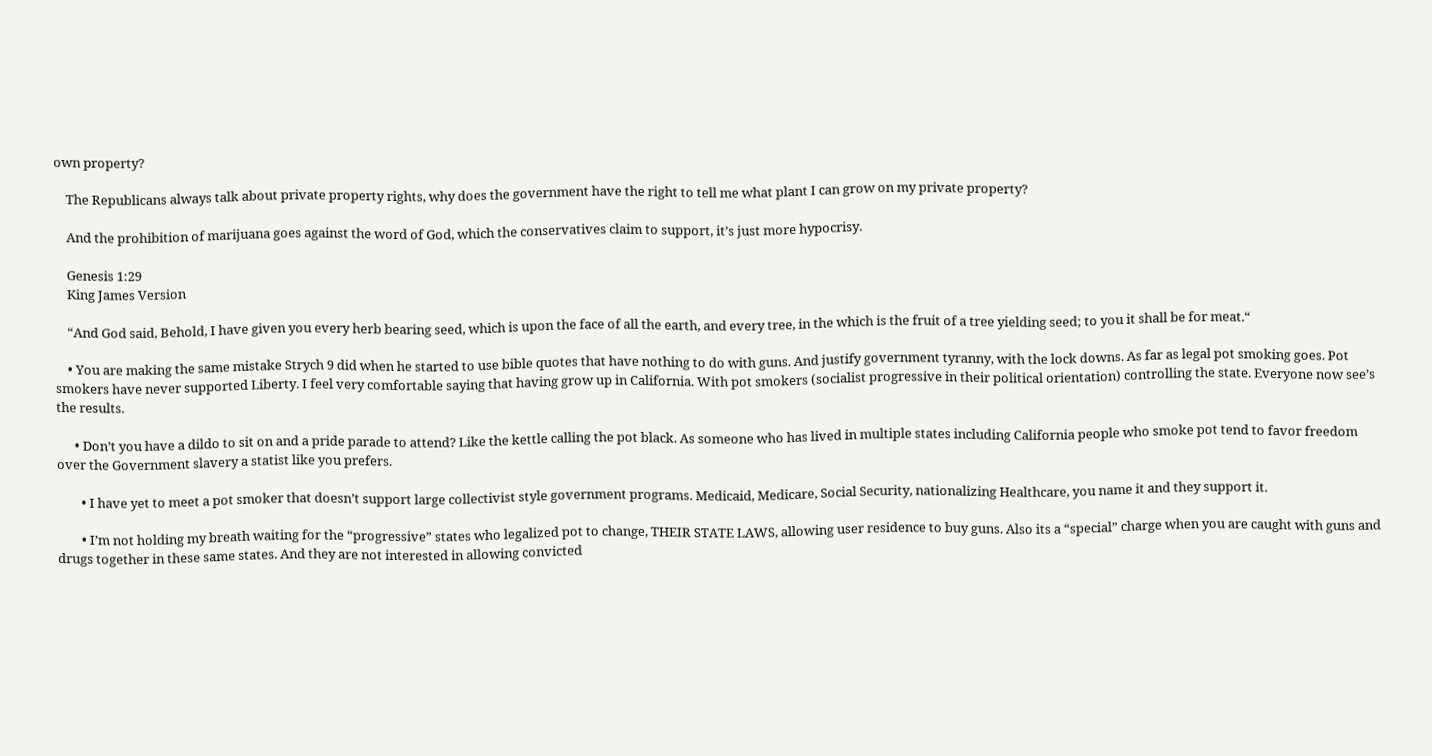own property?

    The Republicans always talk about private property rights, why does the government have the right to tell me what plant I can grow on my private property?

    And the prohibition of marijuana goes against the word of God, which the conservatives claim to support, it’s just more hypocrisy.

    Genesis 1:29
    King James Version

    “And God said, Behold, I have given you every herb bearing seed, which is upon the face of all the earth, and every tree, in the which is the fruit of a tree yielding seed; to you it shall be for meat.“

    • You are making the same mistake Strych 9 did when he started to use bible quotes that have nothing to do with guns. And justify government tyranny, with the lock downs. As far as legal pot smoking goes. Pot smokers have never supported Liberty. I feel very comfortable saying that having grow up in California. With pot smokers (socialist progressive in their political orientation) controlling the state. Everyone now see’s the results.

      • Don’t you have a dildo to sit on and a pride parade to attend? Like the kettle calling the pot black. As someone who has lived in multiple states including California people who smoke pot tend to favor freedom over the Government slavery a statist like you prefers.

        • I have yet to meet a pot smoker that doesn’t support large collectivist style government programs. Medicaid, Medicare, Social Security, nationalizing Healthcare, you name it and they support it.

        • I’m not holding my breath waiting for the “progressive” states who legalized pot to change, THEIR STATE LAWS, allowing user residence to buy guns. Also its a “special” charge when you are caught with guns and drugs together in these same states. And they are not interested in allowing convicted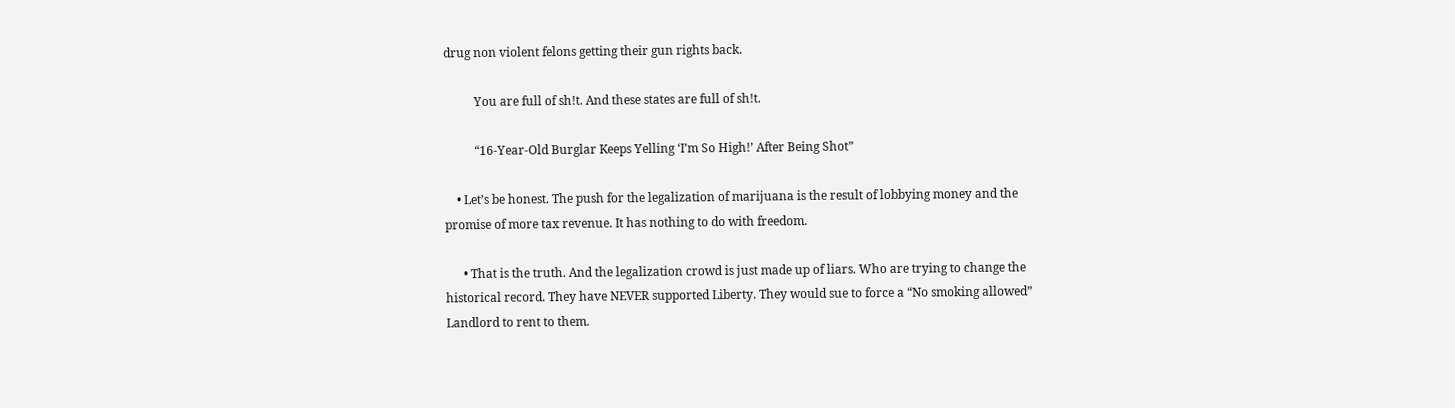drug non violent felons getting their gun rights back.

          You are full of sh!t. And these states are full of sh!t.

          “16-Year-Old Burglar Keeps Yelling ‘I’m So High!’ After Being Shot”

    • Let’s be honest. The push for the legalization of marijuana is the result of lobbying money and the promise of more tax revenue. It has nothing to do with freedom.

      • That is the truth. And the legalization crowd is just made up of liars. Who are trying to change the historical record. They have NEVER supported Liberty. They would sue to force a “No smoking allowed” Landlord to rent to them.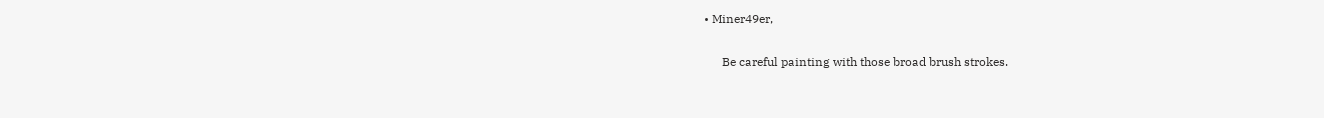• Miner49er,

      Be careful painting with those broad brush strokes.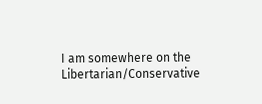I am somewhere on the Libertarian/Conservative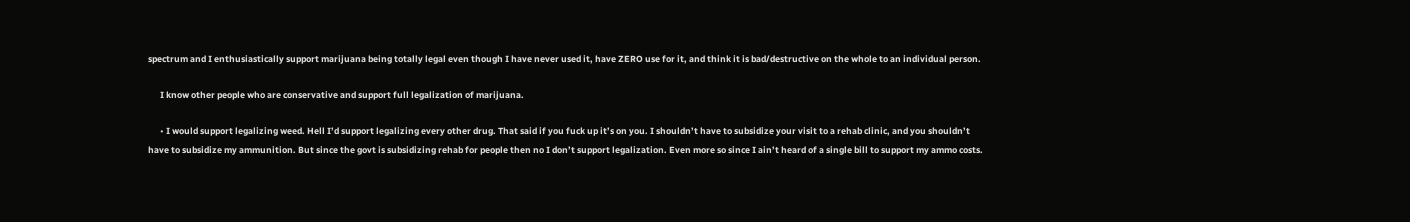spectrum and I enthusiastically support marijuana being totally legal even though I have never used it, have ZERO use for it, and think it is bad/destructive on the whole to an individual person.

      I know other people who are conservative and support full legalization of marijuana.

      • I would support legalizing weed. Hell I’d support legalizing every other drug. That said if you fuck up it’s on you. I shouldn’t have to subsidize your visit to a rehab clinic, and you shouldn’t have to subsidize my ammunition. But since the govt is subsidizing rehab for people then no I don’t support legalization. Even more so since I ain’t heard of a single bill to support my ammo costs.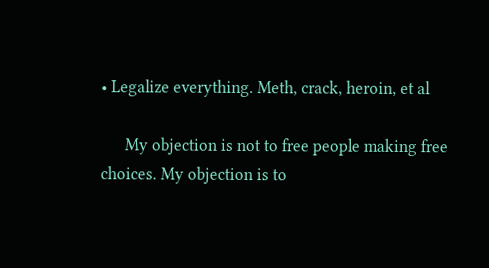• Legalize everything. Meth, crack, heroin, et al

      My objection is not to free people making free choices. My objection is to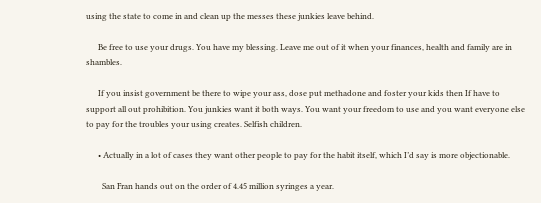using the state to come in and clean up the messes these junkies leave behind.

      Be free to use your drugs. You have my blessing. Leave me out of it when your finances, health and family are in shambles.

      If you insist government be there to wipe your ass, dose put methadone and foster your kids then If have to support all out prohibition. You junkies want it both ways. You want your freedom to use and you want everyone else to pay for the troubles your using creates. Selfish children.

      • Actually in a lot of cases they want other people to pay for the habit itself, which I’d say is more objectionable.

        San Fran hands out on the order of 4.45 million syringes a year.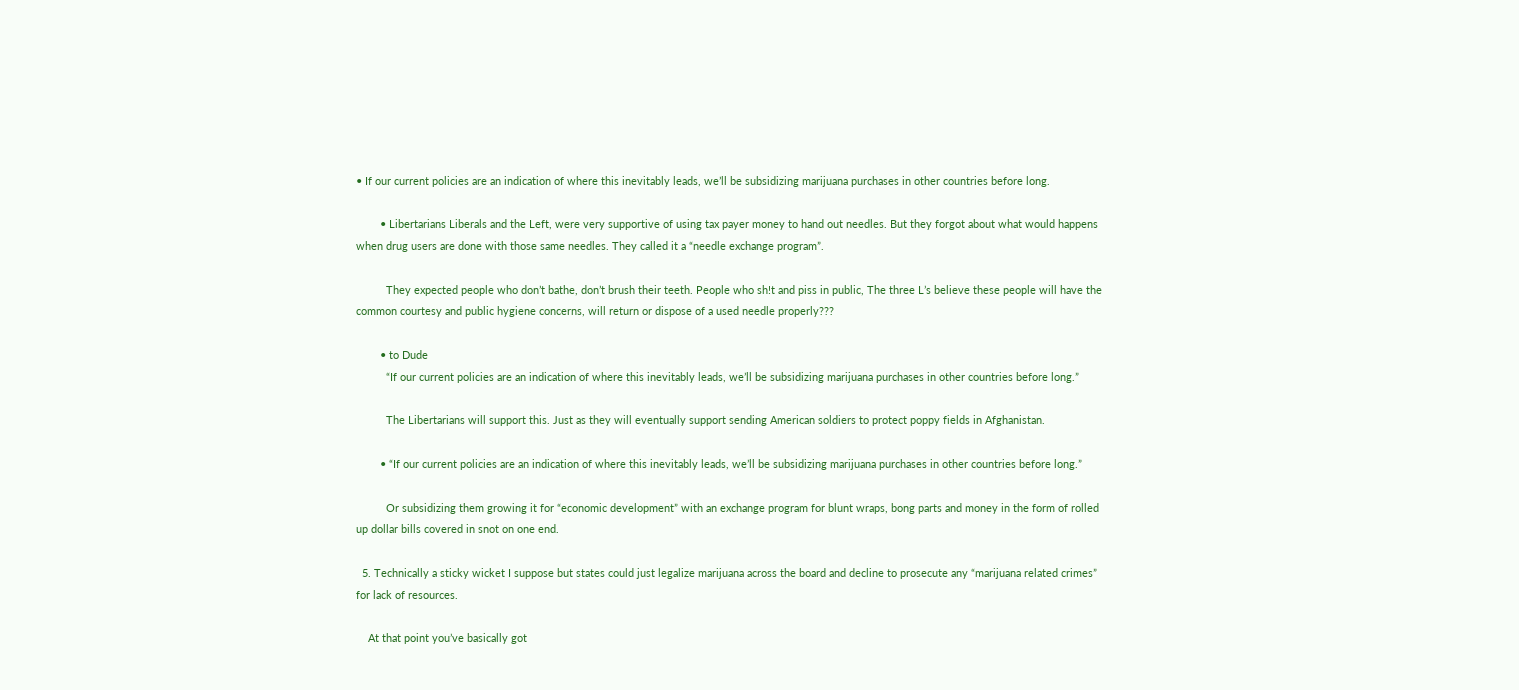• If our current policies are an indication of where this inevitably leads, we’ll be subsidizing marijuana purchases in other countries before long.

        • Libertarians Liberals and the Left, were very supportive of using tax payer money to hand out needles. But they forgot about what would happens when drug users are done with those same needles. They called it a “needle exchange program”.

          They expected people who don’t bathe, don’t brush their teeth. People who sh!t and piss in public, The three L’s believe these people will have the common courtesy and public hygiene concerns, will return or dispose of a used needle properly???

        • to Dude
          “If our current policies are an indication of where this inevitably leads, we’ll be subsidizing marijuana purchases in other countries before long.”

          The Libertarians will support this. Just as they will eventually support sending American soldiers to protect poppy fields in Afghanistan.

        • “If our current policies are an indication of where this inevitably leads, we’ll be subsidizing marijuana purchases in other countries before long.”

          Or subsidizing them growing it for “economic development” with an exchange program for blunt wraps, bong parts and money in the form of rolled up dollar bills covered in snot on one end.

  5. Technically a sticky wicket I suppose but states could just legalize marijuana across the board and decline to prosecute any “marijuana related crimes” for lack of resources.

    At that point you’ve basically got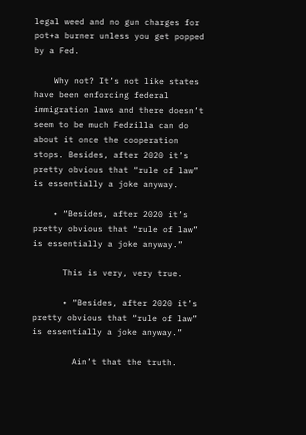legal weed and no gun charges for pot+a burner unless you get popped by a Fed.

    Why not? It’s not like states have been enforcing federal immigration laws and there doesn’t seem to be much Fedzilla can do about it once the cooperation stops. Besides, after 2020 it’s pretty obvious that “rule of law” is essentially a joke anyway.

    • “Besides, after 2020 it’s pretty obvious that “rule of law” is essentially a joke anyway.”

      This is very, very true.

      • “Besides, after 2020 it’s pretty obvious that “rule of law” is essentially a joke anyway.”

        Ain’t that the truth.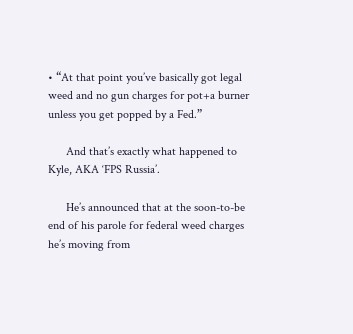• “At that point you’ve basically got legal weed and no gun charges for pot+a burner unless you get popped by a Fed.”

      And that’s exactly what happened to Kyle, AKA ‘FPS Russia’.

      He’s announced that at the soon-to-be end of his parole for federal weed charges he’s moving from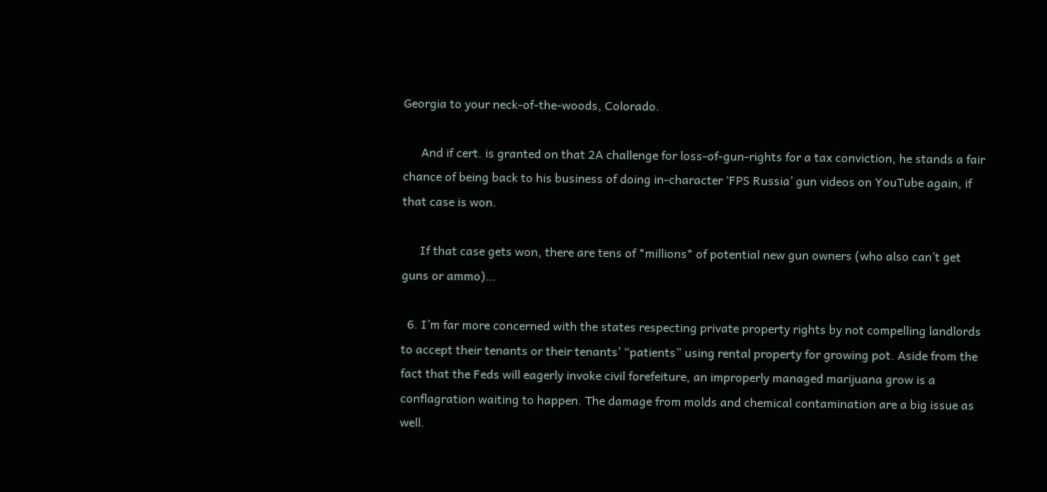Georgia to your neck-of-the-woods, Colorado.

      And if cert. is granted on that 2A challenge for loss-of-gun-rights for a tax conviction, he stands a fair chance of being back to his business of doing in-character ‘FPS Russia’ gun videos on YouTube again, if that case is won.

      If that case gets won, there are tens of *millions* of potential new gun owners (who also can’t get guns or ammo)…

  6. I’m far more concerned with the states respecting private property rights by not compelling landlords to accept their tenants or their tenants’ “patients” using rental property for growing pot. Aside from the fact that the Feds will eagerly invoke civil forefeiture, an improperly managed marijuana grow is a conflagration waiting to happen. The damage from molds and chemical contamination are a big issue as well.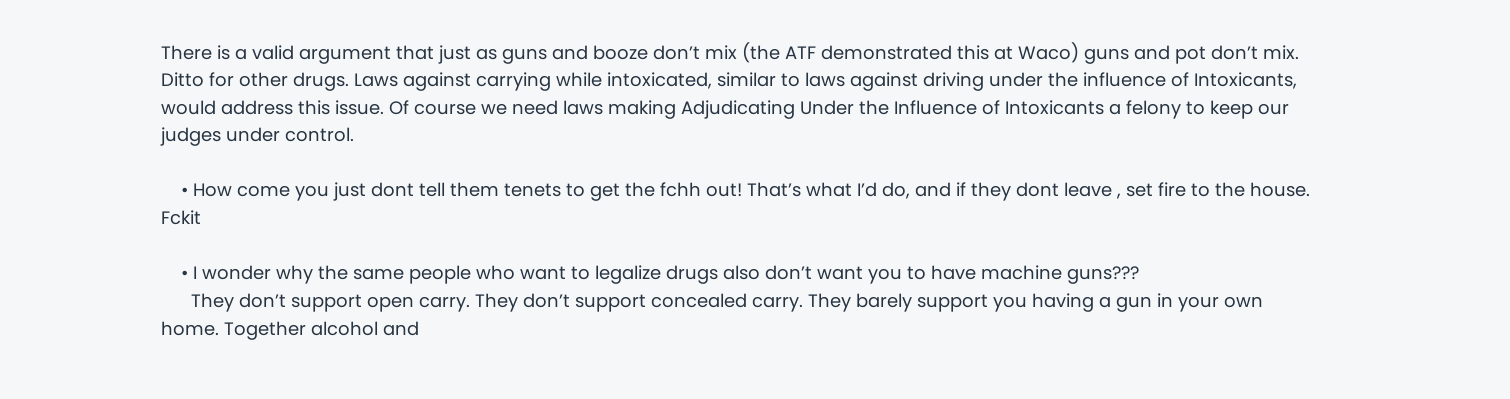There is a valid argument that just as guns and booze don’t mix (the ATF demonstrated this at Waco) guns and pot don’t mix. Ditto for other drugs. Laws against carrying while intoxicated, similar to laws against driving under the influence of Intoxicants, would address this issue. Of course we need laws making Adjudicating Under the Influence of Intoxicants a felony to keep our judges under control.

    • How come you just dont tell them tenets to get the fchh out! That’s what I’d do, and if they dont leave , set fire to the house. Fckit

    • I wonder why the same people who want to legalize drugs also don’t want you to have machine guns???
      They don’t support open carry. They don’t support concealed carry. They barely support you having a gun in your own home. Together alcohol and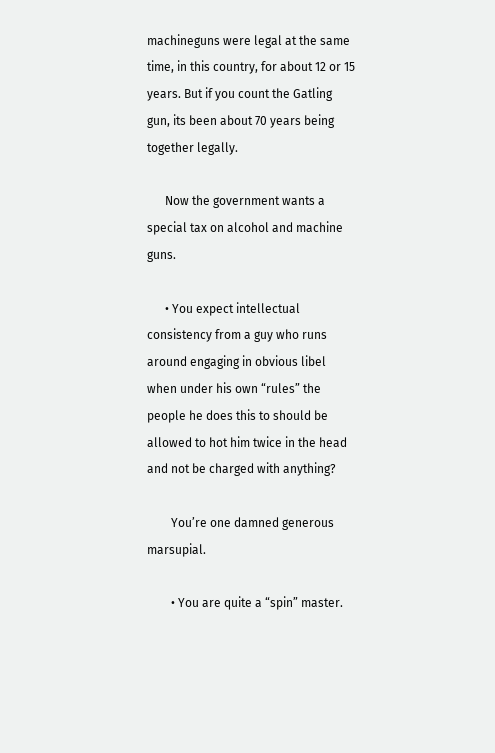machineguns were legal at the same time, in this country, for about 12 or 15 years. But if you count the Gatling gun, its been about 70 years being together legally.

      Now the government wants a special tax on alcohol and machine guns.

      • You expect intellectual consistency from a guy who runs around engaging in obvious libel when under his own “rules” the people he does this to should be allowed to hot him twice in the head and not be charged with anything?

        You’re one damned generous marsupial.

        • You are quite a “spin” master.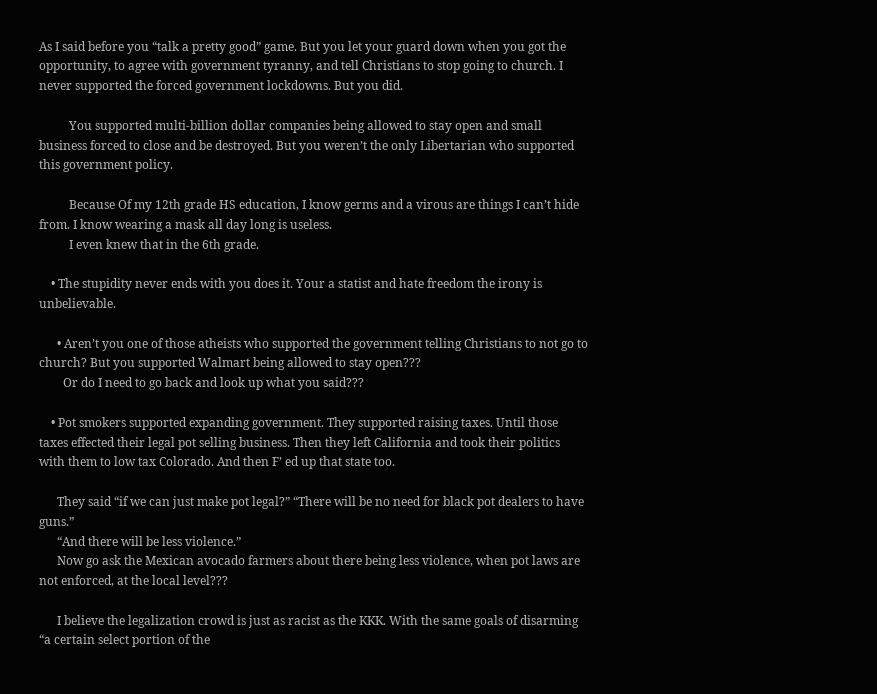As I said before you “talk a pretty good” game. But you let your guard down when you got the opportunity, to agree with government tyranny, and tell Christians to stop going to church. I never supported the forced government lockdowns. But you did.

          You supported multi-billion dollar companies being allowed to stay open and small business forced to close and be destroyed. But you weren’t the only Libertarian who supported this government policy.

          Because Of my 12th grade HS education, I know germs and a virous are things I can’t hide from. I know wearing a mask all day long is useless.
          I even knew that in the 6th grade.

    • The stupidity never ends with you does it. Your a statist and hate freedom the irony is unbelievable.

      • Aren’t you one of those atheists who supported the government telling Christians to not go to church? But you supported Walmart being allowed to stay open???
        Or do I need to go back and look up what you said???

    • Pot smokers supported expanding government. They supported raising taxes. Until those taxes effected their legal pot selling business. Then they left California and took their politics with them to low tax Colorado. And then F’ ed up that state too.

      They said “if we can just make pot legal?” “There will be no need for black pot dealers to have guns.”
      “And there will be less violence.”
      Now go ask the Mexican avocado farmers about there being less violence, when pot laws are not enforced, at the local level???

      I believe the legalization crowd is just as racist as the KKK. With the same goals of disarming “a certain select portion of the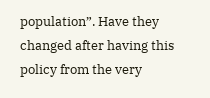population”. Have they changed after having this policy from the very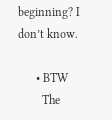beginning? I don’t know.

      • BTW
        The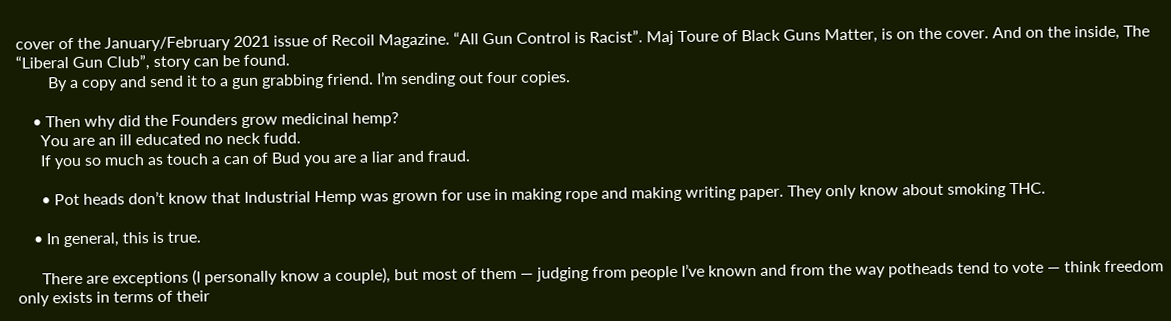cover of the January/February 2021 issue of Recoil Magazine. “All Gun Control is Racist”. Maj Toure of Black Guns Matter, is on the cover. And on the inside, The “Liberal Gun Club”, story can be found.
        By a copy and send it to a gun grabbing friend. I’m sending out four copies.

    • Then why did the Founders grow medicinal hemp?
      You are an ill educated no neck fudd.
      If you so much as touch a can of Bud you are a liar and fraud.

      • Pot heads don’t know that Industrial Hemp was grown for use in making rope and making writing paper. They only know about smoking THC.

    • In general, this is true.

      There are exceptions (I personally know a couple), but most of them — judging from people I’ve known and from the way potheads tend to vote — think freedom only exists in terms of their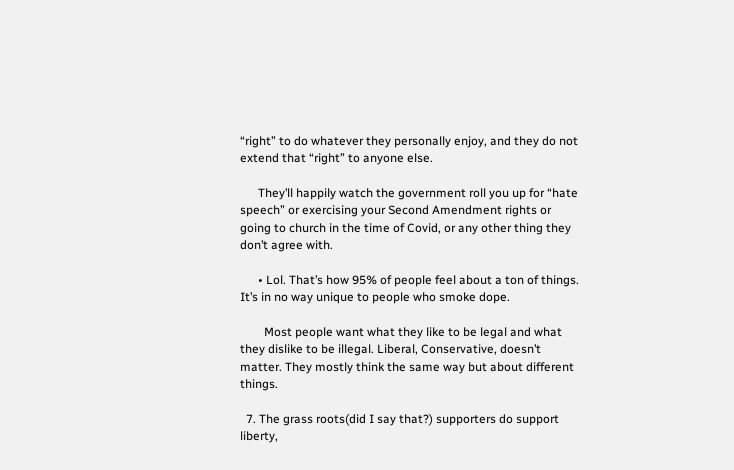“right” to do whatever they personally enjoy, and they do not extend that “right” to anyone else.

      They’ll happily watch the government roll you up for “hate speech” or exercising your Second Amendment rights or going to church in the time of Covid, or any other thing they don’t agree with.

      • Lol. That’s how 95% of people feel about a ton of things. It’s in no way unique to people who smoke dope.

        Most people want what they like to be legal and what they dislike to be illegal. Liberal, Conservative, doesn’t matter. They mostly think the same way but about different things.

  7. The grass roots(did I say that?) supporters do support liberty,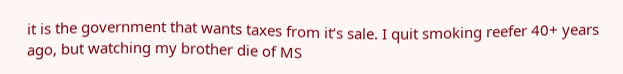it is the government that wants taxes from it’s sale. I quit smoking reefer 40+ years ago, but watching my brother die of MS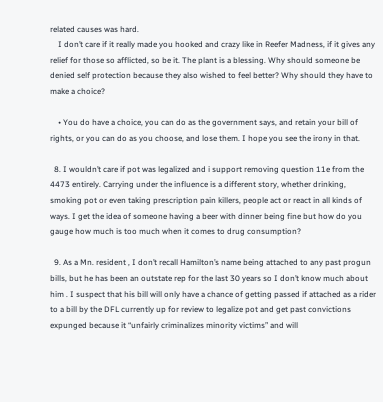related causes was hard.
    I don’t care if it really made you hooked and crazy like in Reefer Madness, if it gives any relief for those so afflicted, so be it. The plant is a blessing. Why should someone be denied self protection because they also wished to feel better? Why should they have to make a choice?

    • You do have a choice, you can do as the government says, and retain your bill of rights, or you can do as you choose, and lose them. I hope you see the irony in that.

  8. I wouldn’t care if pot was legalized and i support removing question 11e from the 4473 entirely. Carrying under the influence is a different story, whether drinking, smoking pot or even taking prescription pain killers, people act or react in all kinds of ways. I get the idea of someone having a beer with dinner being fine but how do you gauge how much is too much when it comes to drug consumption?

  9. As a Mn. resident , I don’t recall Hamilton’s name being attached to any past progun bills, but he has been an outstate rep for the last 30 years so I don’t know much about him . I suspect that his bill will only have a chance of getting passed if attached as a rider to a bill by the DFL currently up for review to legalize pot and get past convictions expunged because it “unfairly criminalizes minority victims” and will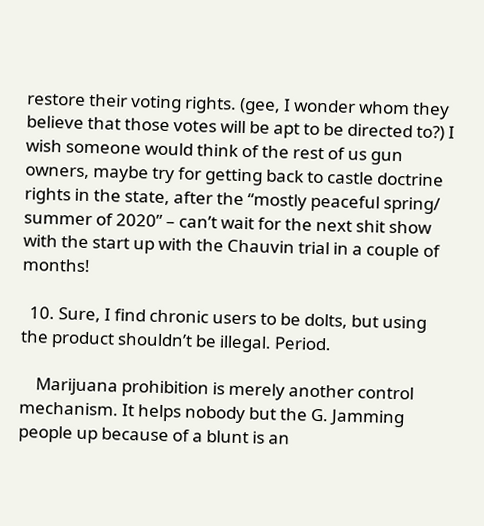restore their voting rights. (gee, I wonder whom they believe that those votes will be apt to be directed to?) I wish someone would think of the rest of us gun owners, maybe try for getting back to castle doctrine rights in the state, after the “mostly peaceful spring/ summer of 2020” – can’t wait for the next shit show with the start up with the Chauvin trial in a couple of months!

  10. Sure, I find chronic users to be dolts, but using the product shouldn’t be illegal. Period.

    Marijuana prohibition is merely another control mechanism. It helps nobody but the G. Jamming people up because of a blunt is an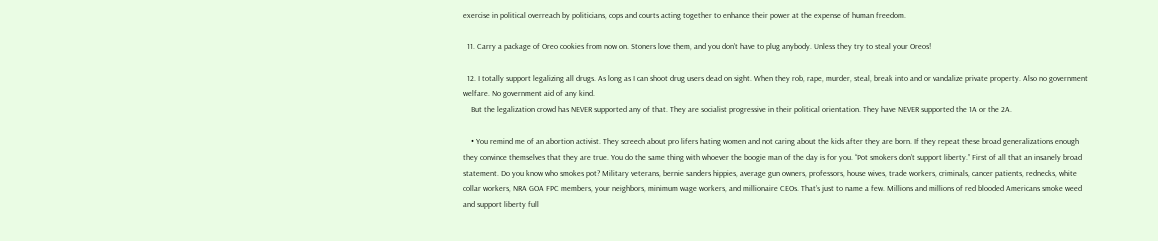exercise in political overreach by politicians, cops and courts acting together to enhance their power at the expense of human freedom.

  11. Carry a package of Oreo cookies from now on. Stoners love them, and you don’t have to plug anybody. Unless they try to steal your Oreos!

  12. I totally support legalizing all drugs. As long as I can shoot drug users dead on sight. When they rob, rape, murder, steal, break into and or vandalize private property. Also no government welfare. No government aid of any kind.
    But the legalization crowd has NEVER supported any of that. They are socialist progressive in their political orientation. They have NEVER supported the 1A or the 2A.

    • You remind me of an abortion activist. They screech about pro lifers hating women and not caring about the kids after they are born. If they repeat these broad generalizations enough they convince themselves that they are true. You do the same thing with whoever the boogie man of the day is for you. “Pot smokers don’t support liberty.” First of all that an insanely broad statement. Do you know who smokes pot? Military veterans, bernie sanders hippies, average gun owners, professors, house wives, trade workers, criminals, cancer patients, rednecks, white collar workers, NRA GOA FPC members, your neighbors, minimum wage workers, and millionaire CEOs. That’s just to name a few. Millions and millions of red blooded Americans smoke weed and support liberty full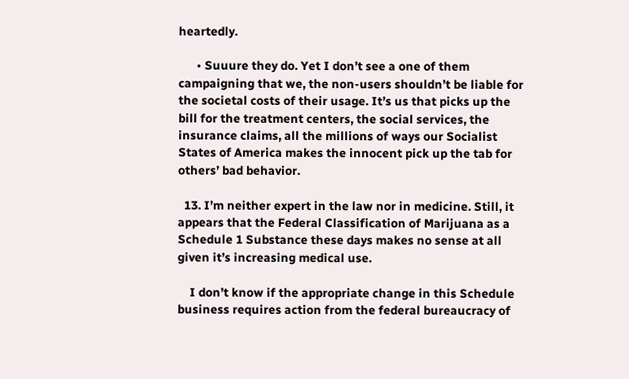heartedly.

      • Suuure they do. Yet I don’t see a one of them campaigning that we, the non-users shouldn’t be liable for the societal costs of their usage. It’s us that picks up the bill for the treatment centers, the social services, the insurance claims, all the millions of ways our Socialist States of America makes the innocent pick up the tab for others’ bad behavior.

  13. I’m neither expert in the law nor in medicine. Still, it appears that the Federal Classification of Marijuana as a Schedule 1 Substance these days makes no sense at all given it’s increasing medical use.

    I don’t know if the appropriate change in this Schedule business requires action from the federal bureaucracy of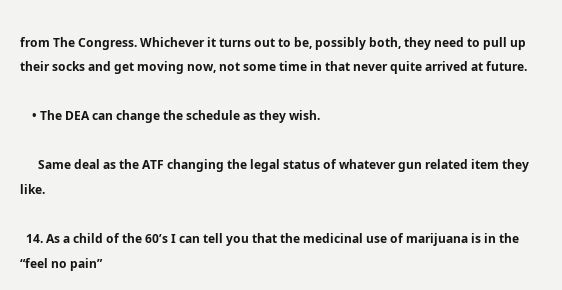from The Congress. Whichever it turns out to be, possibly both, they need to pull up their socks and get moving now, not some time in that never quite arrived at future.

    • The DEA can change the schedule as they wish.

      Same deal as the ATF changing the legal status of whatever gun related item they like.

  14. As a child of the 60’s I can tell you that the medicinal use of marijuana is in the “feel no pain”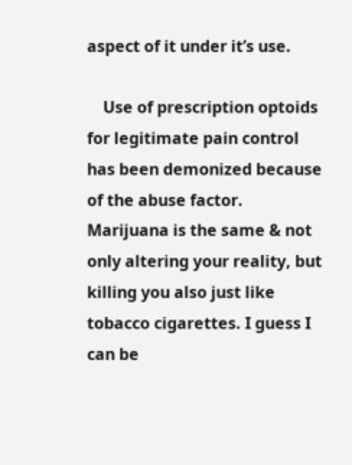aspect of it under it’s use.

    Use of prescription optoids for legitimate pain control has been demonized because of the abuse factor. Marijuana is the same & not only altering your reality, but killing you also just like tobacco cigarettes. I guess I can be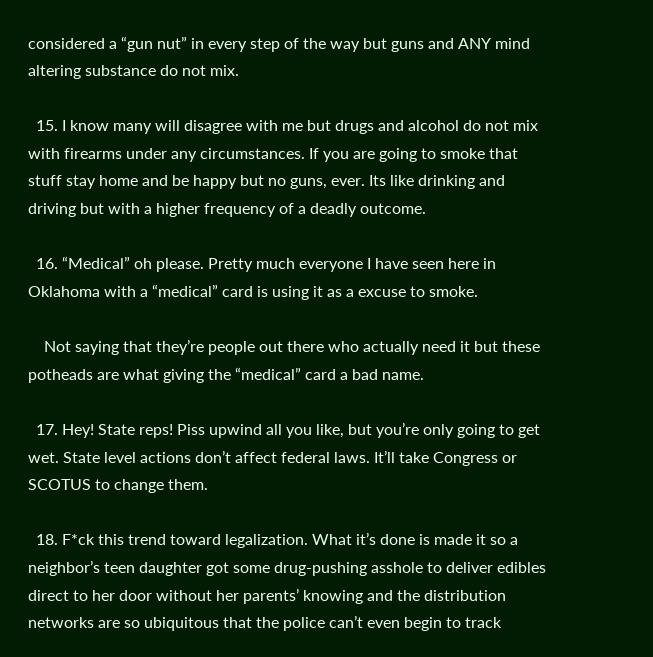considered a “gun nut” in every step of the way but guns and ANY mind altering substance do not mix.

  15. I know many will disagree with me but drugs and alcohol do not mix with firearms under any circumstances. If you are going to smoke that stuff stay home and be happy but no guns, ever. Its like drinking and driving but with a higher frequency of a deadly outcome.

  16. “Medical” oh please. Pretty much everyone I have seen here in Oklahoma with a “medical” card is using it as a excuse to smoke.

    Not saying that they’re people out there who actually need it but these potheads are what giving the “medical” card a bad name.

  17. Hey! State reps! Piss upwind all you like, but you’re only going to get wet. State level actions don’t affect federal laws. It’ll take Congress or SCOTUS to change them.

  18. F*ck this trend toward legalization. What it’s done is made it so a neighbor’s teen daughter got some drug-pushing asshole to deliver edibles direct to her door without her parents’ knowing and the distribution networks are so ubiquitous that the police can’t even begin to track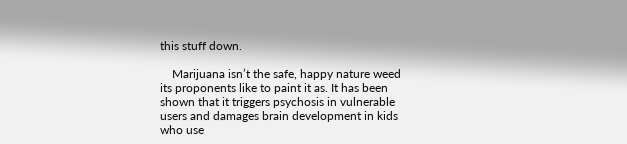this stuff down.

    Marijuana isn’t the safe, happy nature weed its proponents like to paint it as. It has been shown that it triggers psychosis in vulnerable users and damages brain development in kids who use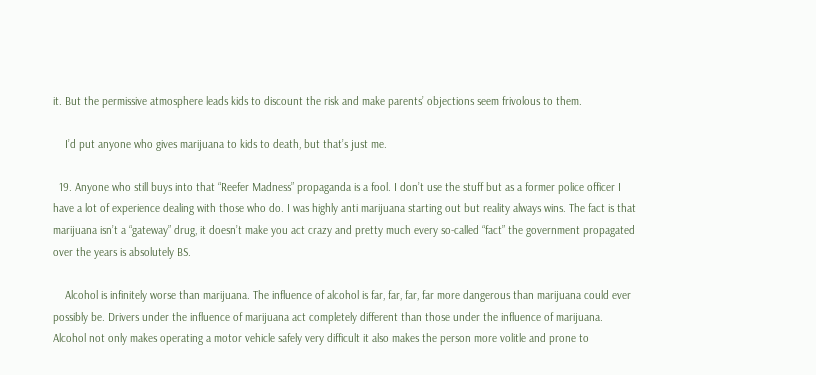it. But the permissive atmosphere leads kids to discount the risk and make parents’ objections seem frivolous to them.

    I’d put anyone who gives marijuana to kids to death, but that’s just me.

  19. Anyone who still buys into that “Reefer Madness” propaganda is a fool. I don’t use the stuff but as a former police officer I have a lot of experience dealing with those who do. I was highly anti marijuana starting out but reality always wins. The fact is that marijuana isn’t a “gateway” drug, it doesn’t make you act crazy and pretty much every so-called “fact” the government propagated over the years is absolutely BS.

    Alcohol is infinitely worse than marijuana. The influence of alcohol is far, far, far, far more dangerous than marijuana could ever possibly be. Drivers under the influence of marijuana act completely different than those under the influence of marijuana. Alcohol not only makes operating a motor vehicle safely very difficult it also makes the person more volitle and prone to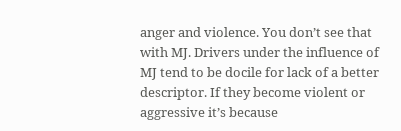anger and violence. You don’t see that with MJ. Drivers under the influence of MJ tend to be docile for lack of a better descriptor. If they become violent or aggressive it’s because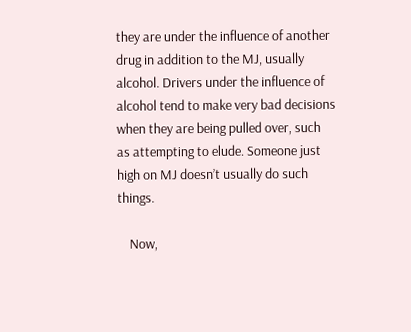they are under the influence of another drug in addition to the MJ, usually alcohol. Drivers under the influence of alcohol tend to make very bad decisions when they are being pulled over, such as attempting to elude. Someone just high on MJ doesn’t usually do such things.

    Now,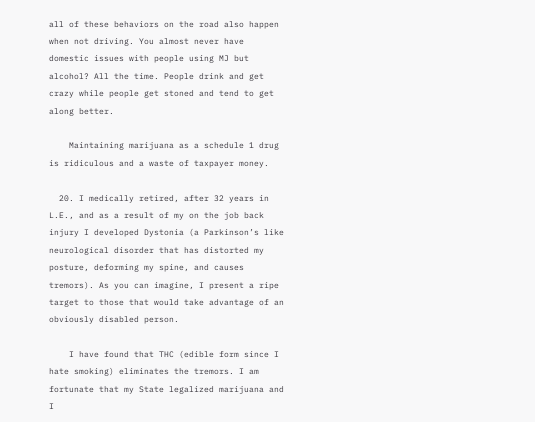all of these behaviors on the road also happen when not driving. You almost never have domestic issues with people using MJ but alcohol? All the time. People drink and get crazy while people get stoned and tend to get along better.

    Maintaining marijuana as a schedule 1 drug is ridiculous and a waste of taxpayer money.

  20. I medically retired, after 32 years in L.E., and as a result of my on the job back injury I developed Dystonia (a Parkinson’s like neurological disorder that has distorted my posture, deforming my spine, and causes tremors). As you can imagine, I present a ripe target to those that would take advantage of an obviously disabled person.

    I have found that THC (edible form since I hate smoking) eliminates the tremors. I am fortunate that my State legalized marijuana and I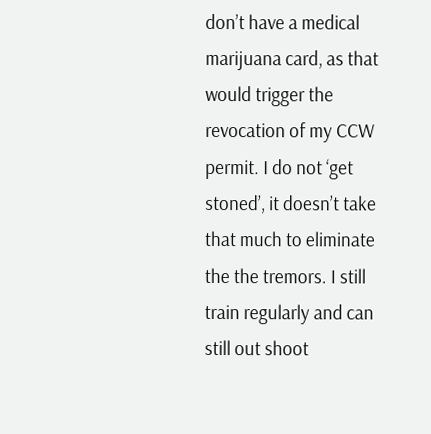don’t have a medical marijuana card, as that would trigger the revocation of my CCW permit. I do not ‘get stoned’, it doesn’t take that much to eliminate the the tremors. I still train regularly and can still out shoot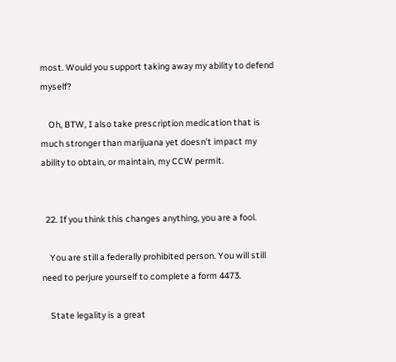most. Would you support taking away my ability to defend myself?

    Oh, BTW, I also take prescription medication that is much stronger than marijuana yet doesn’t impact my ability to obtain, or maintain, my CCW permit.


  22. If you think this changes anything, you are a fool.

    You are still a federally prohibited person. You will still need to perjure yourself to complete a form 4473.

    State legality is a great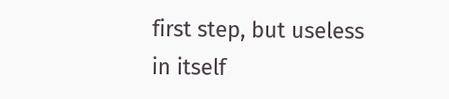first step, but useless in itself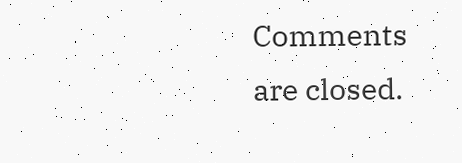Comments are closed.